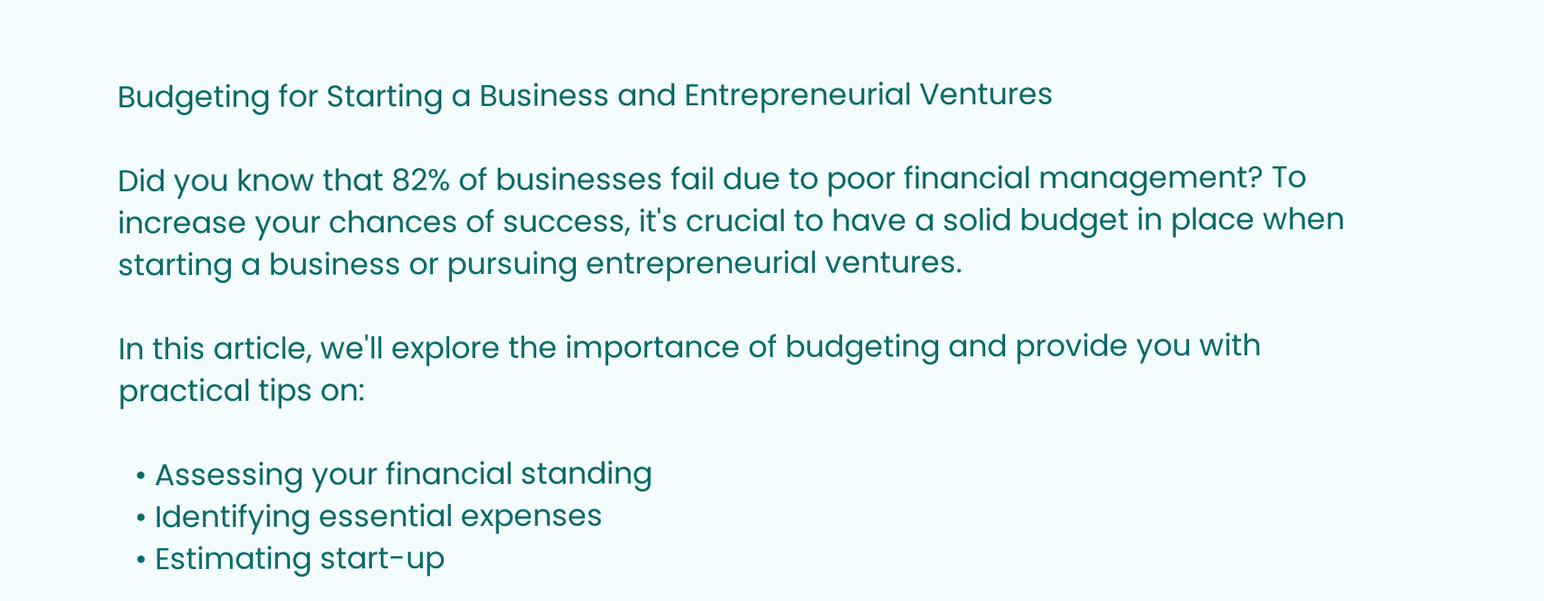Budgeting for Starting a Business and Entrepreneurial Ventures

Did you know that 82% of businesses fail due to poor financial management? To increase your chances of success, it's crucial to have a solid budget in place when starting a business or pursuing entrepreneurial ventures.

In this article, we'll explore the importance of budgeting and provide you with practical tips on:

  • Assessing your financial standing
  • Identifying essential expenses
  • Estimating start-up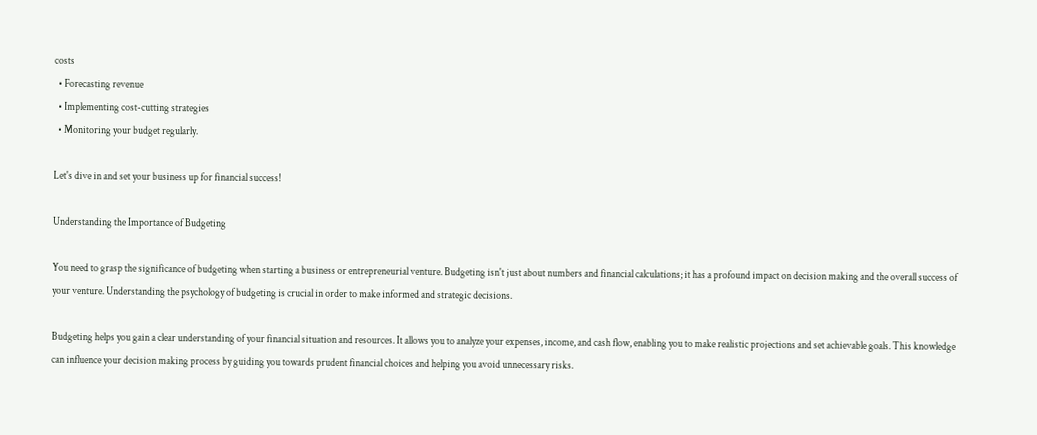costs
  • Forecasting revenue
  • Implementing cost-cutting strategies
  • Monitoring your budget regularly.

Let's dive in and set your business up for financial success!

Understanding the Importance of Budgeting

You need to grasp the significance of budgeting when starting a business or entrepreneurial venture. Budgeting isn't just about numbers and financial calculations; it has a profound impact on decision making and the overall success of your venture. Understanding the psychology of budgeting is crucial in order to make informed and strategic decisions.

Budgeting helps you gain a clear understanding of your financial situation and resources. It allows you to analyze your expenses, income, and cash flow, enabling you to make realistic projections and set achievable goals. This knowledge can influence your decision making process by guiding you towards prudent financial choices and helping you avoid unnecessary risks.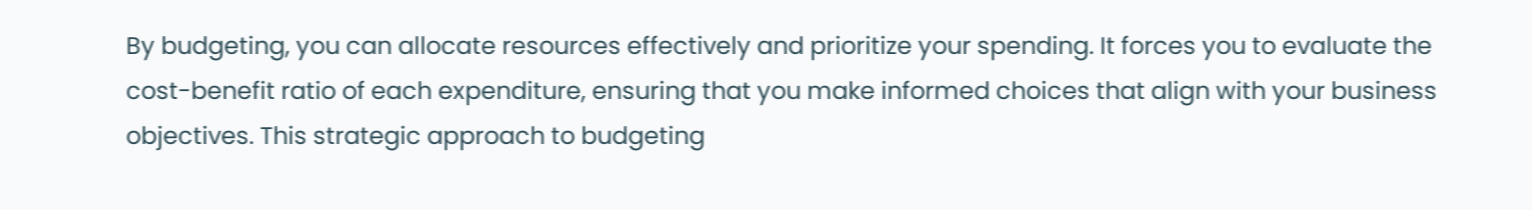By budgeting, you can allocate resources effectively and prioritize your spending. It forces you to evaluate the cost-benefit ratio of each expenditure, ensuring that you make informed choices that align with your business objectives. This strategic approach to budgeting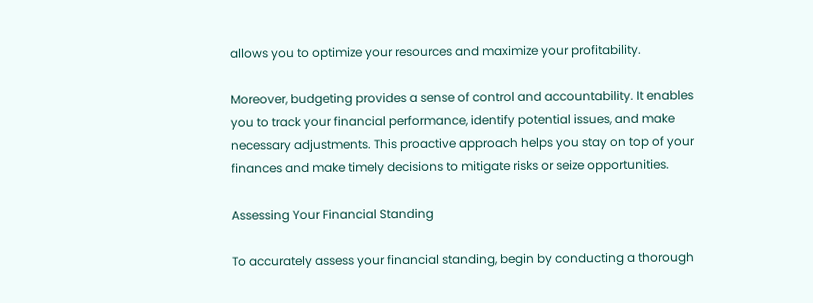allows you to optimize your resources and maximize your profitability.

Moreover, budgeting provides a sense of control and accountability. It enables you to track your financial performance, identify potential issues, and make necessary adjustments. This proactive approach helps you stay on top of your finances and make timely decisions to mitigate risks or seize opportunities.

Assessing Your Financial Standing

To accurately assess your financial standing, begin by conducting a thorough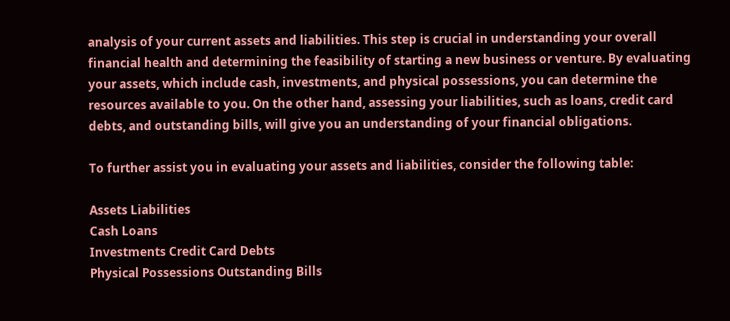analysis of your current assets and liabilities. This step is crucial in understanding your overall financial health and determining the feasibility of starting a new business or venture. By evaluating your assets, which include cash, investments, and physical possessions, you can determine the resources available to you. On the other hand, assessing your liabilities, such as loans, credit card debts, and outstanding bills, will give you an understanding of your financial obligations.

To further assist you in evaluating your assets and liabilities, consider the following table:

Assets Liabilities
Cash Loans
Investments Credit Card Debts
Physical Possessions Outstanding Bills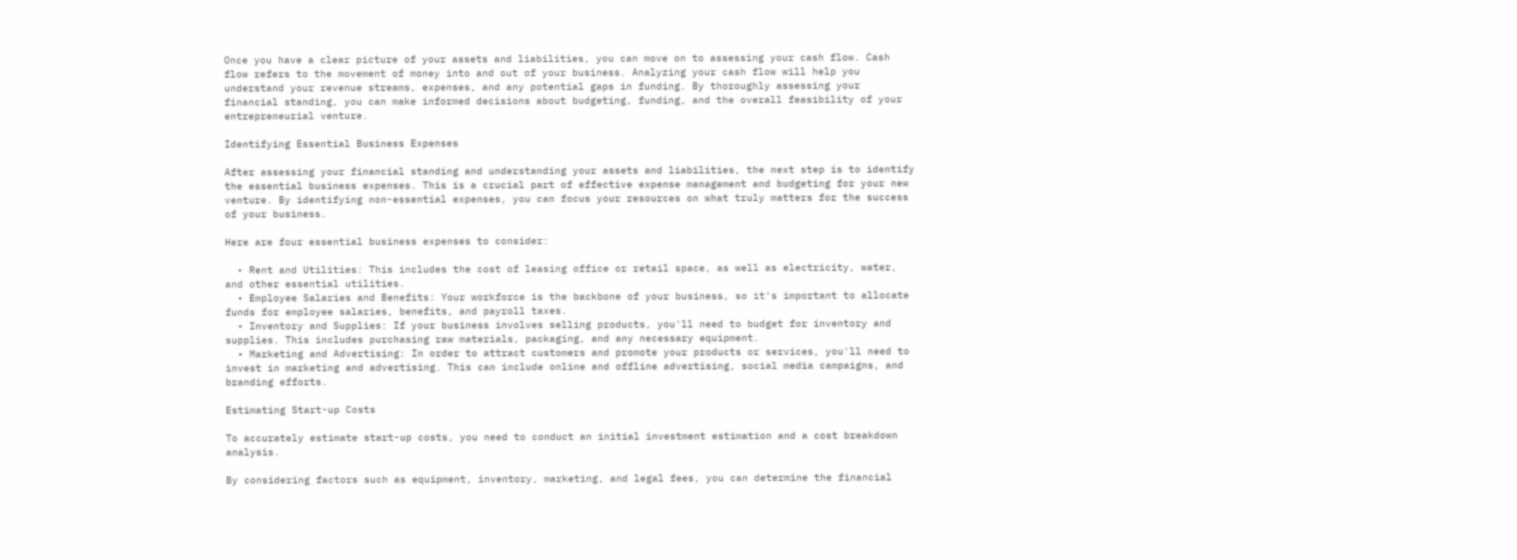Once you have a clear picture of your assets and liabilities, you can move on to assessing your cash flow. Cash flow refers to the movement of money into and out of your business. Analyzing your cash flow will help you understand your revenue streams, expenses, and any potential gaps in funding. By thoroughly assessing your financial standing, you can make informed decisions about budgeting, funding, and the overall feasibility of your entrepreneurial venture.

Identifying Essential Business Expenses

After assessing your financial standing and understanding your assets and liabilities, the next step is to identify the essential business expenses. This is a crucial part of effective expense management and budgeting for your new venture. By identifying non-essential expenses, you can focus your resources on what truly matters for the success of your business.

Here are four essential business expenses to consider:

  • Rent and Utilities: This includes the cost of leasing office or retail space, as well as electricity, water, and other essential utilities.
  • Employee Salaries and Benefits: Your workforce is the backbone of your business, so it's important to allocate funds for employee salaries, benefits, and payroll taxes.
  • Inventory and Supplies: If your business involves selling products, you'll need to budget for inventory and supplies. This includes purchasing raw materials, packaging, and any necessary equipment.
  • Marketing and Advertising: In order to attract customers and promote your products or services, you'll need to invest in marketing and advertising. This can include online and offline advertising, social media campaigns, and branding efforts.

Estimating Start-up Costs

To accurately estimate start-up costs, you need to conduct an initial investment estimation and a cost breakdown analysis.

By considering factors such as equipment, inventory, marketing, and legal fees, you can determine the financial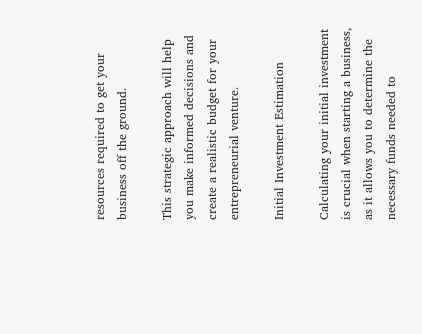resources required to get your business off the ground.

This strategic approach will help you make informed decisions and create a realistic budget for your entrepreneurial venture.

Initial Investment Estimation

Calculating your initial investment is crucial when starting a business, as it allows you to determine the necessary funds needed to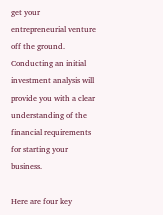get your entrepreneurial venture off the ground. Conducting an initial investment analysis will provide you with a clear understanding of the financial requirements for starting your business.

Here are four key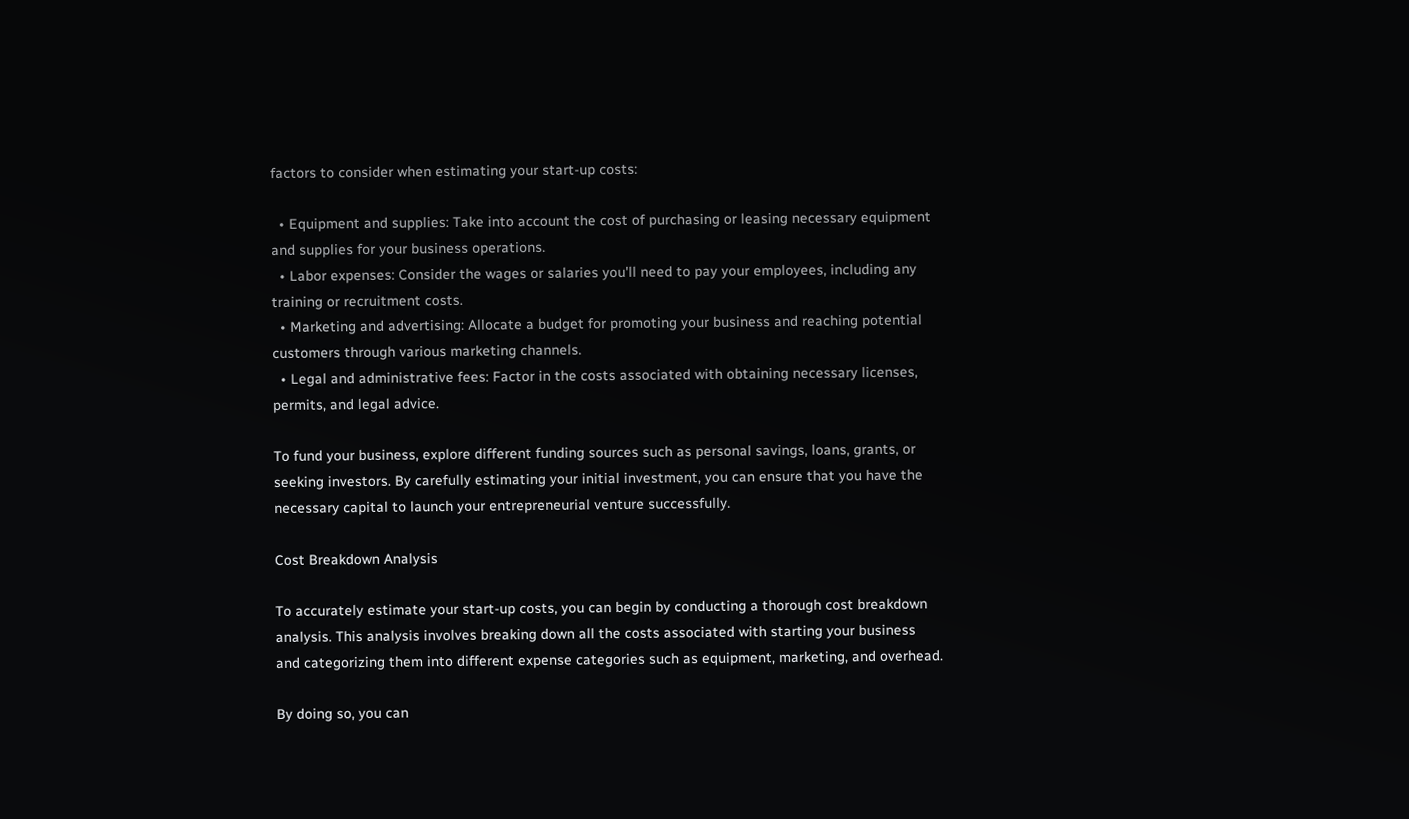factors to consider when estimating your start-up costs:

  • Equipment and supplies: Take into account the cost of purchasing or leasing necessary equipment and supplies for your business operations.
  • Labor expenses: Consider the wages or salaries you'll need to pay your employees, including any training or recruitment costs.
  • Marketing and advertising: Allocate a budget for promoting your business and reaching potential customers through various marketing channels.
  • Legal and administrative fees: Factor in the costs associated with obtaining necessary licenses, permits, and legal advice.

To fund your business, explore different funding sources such as personal savings, loans, grants, or seeking investors. By carefully estimating your initial investment, you can ensure that you have the necessary capital to launch your entrepreneurial venture successfully.

Cost Breakdown Analysis

To accurately estimate your start-up costs, you can begin by conducting a thorough cost breakdown analysis. This analysis involves breaking down all the costs associated with starting your business and categorizing them into different expense categories such as equipment, marketing, and overhead.

By doing so, you can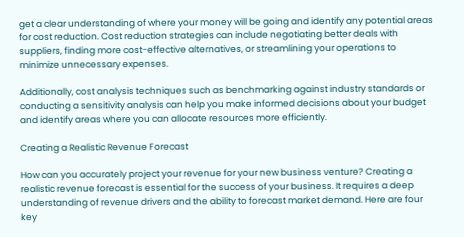get a clear understanding of where your money will be going and identify any potential areas for cost reduction. Cost reduction strategies can include negotiating better deals with suppliers, finding more cost-effective alternatives, or streamlining your operations to minimize unnecessary expenses.

Additionally, cost analysis techniques such as benchmarking against industry standards or conducting a sensitivity analysis can help you make informed decisions about your budget and identify areas where you can allocate resources more efficiently.

Creating a Realistic Revenue Forecast

How can you accurately project your revenue for your new business venture? Creating a realistic revenue forecast is essential for the success of your business. It requires a deep understanding of revenue drivers and the ability to forecast market demand. Here are four key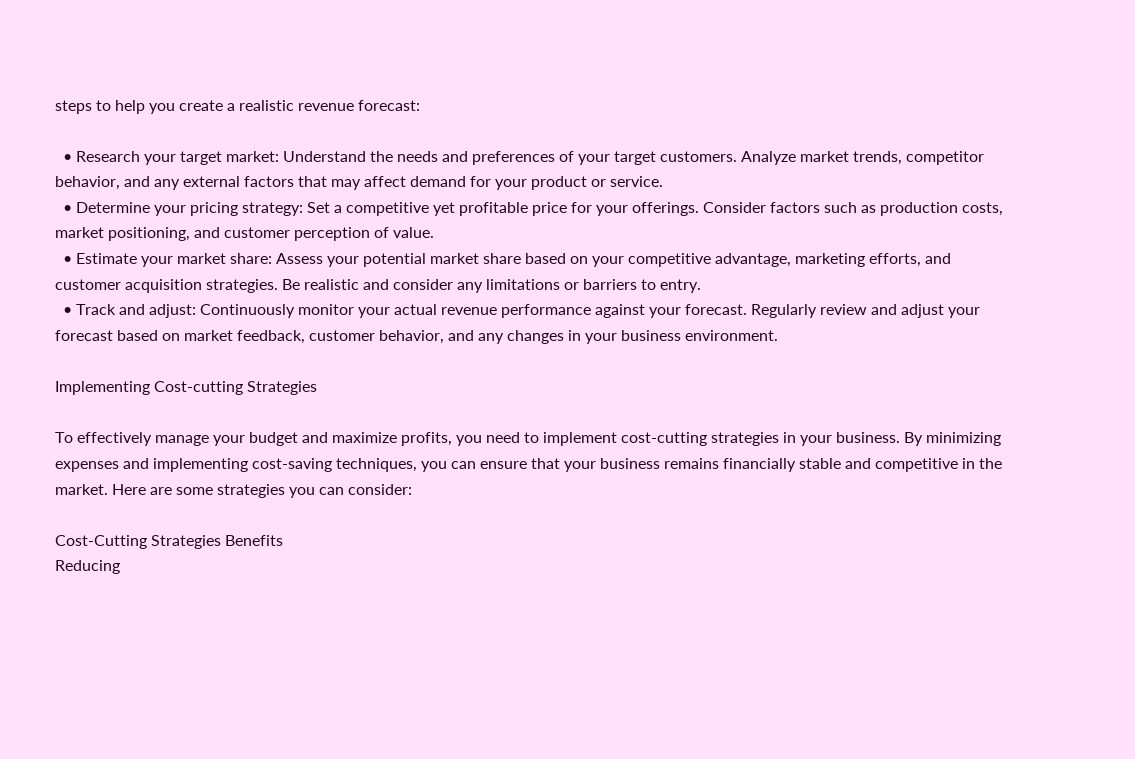steps to help you create a realistic revenue forecast:

  • Research your target market: Understand the needs and preferences of your target customers. Analyze market trends, competitor behavior, and any external factors that may affect demand for your product or service.
  • Determine your pricing strategy: Set a competitive yet profitable price for your offerings. Consider factors such as production costs, market positioning, and customer perception of value.
  • Estimate your market share: Assess your potential market share based on your competitive advantage, marketing efforts, and customer acquisition strategies. Be realistic and consider any limitations or barriers to entry.
  • Track and adjust: Continuously monitor your actual revenue performance against your forecast. Regularly review and adjust your forecast based on market feedback, customer behavior, and any changes in your business environment.

Implementing Cost-cutting Strategies

To effectively manage your budget and maximize profits, you need to implement cost-cutting strategies in your business. By minimizing expenses and implementing cost-saving techniques, you can ensure that your business remains financially stable and competitive in the market. Here are some strategies you can consider:

Cost-Cutting Strategies Benefits
Reducing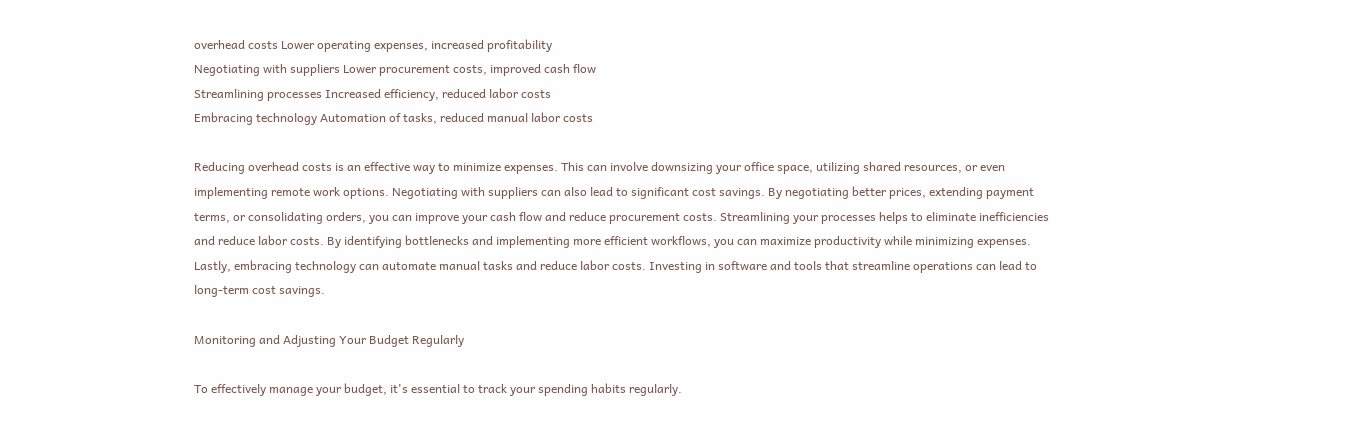overhead costs Lower operating expenses, increased profitability
Negotiating with suppliers Lower procurement costs, improved cash flow
Streamlining processes Increased efficiency, reduced labor costs
Embracing technology Automation of tasks, reduced manual labor costs

Reducing overhead costs is an effective way to minimize expenses. This can involve downsizing your office space, utilizing shared resources, or even implementing remote work options. Negotiating with suppliers can also lead to significant cost savings. By negotiating better prices, extending payment terms, or consolidating orders, you can improve your cash flow and reduce procurement costs. Streamlining your processes helps to eliminate inefficiencies and reduce labor costs. By identifying bottlenecks and implementing more efficient workflows, you can maximize productivity while minimizing expenses. Lastly, embracing technology can automate manual tasks and reduce labor costs. Investing in software and tools that streamline operations can lead to long-term cost savings.

Monitoring and Adjusting Your Budget Regularly

To effectively manage your budget, it's essential to track your spending habits regularly.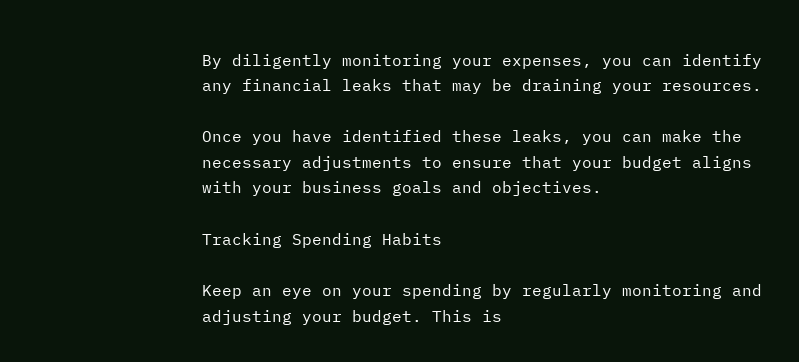By diligently monitoring your expenses, you can identify any financial leaks that may be draining your resources.

Once you have identified these leaks, you can make the necessary adjustments to ensure that your budget aligns with your business goals and objectives.

Tracking Spending Habits

Keep an eye on your spending by regularly monitoring and adjusting your budget. This is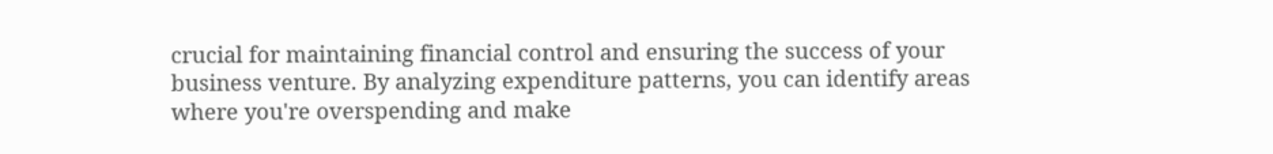crucial for maintaining financial control and ensuring the success of your business venture. By analyzing expenditure patterns, you can identify areas where you're overspending and make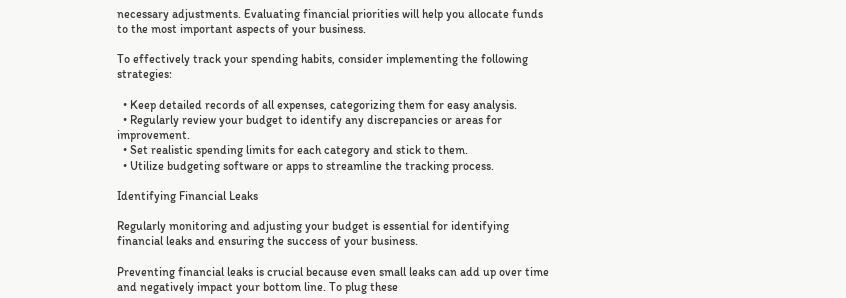necessary adjustments. Evaluating financial priorities will help you allocate funds to the most important aspects of your business.

To effectively track your spending habits, consider implementing the following strategies:

  • Keep detailed records of all expenses, categorizing them for easy analysis.
  • Regularly review your budget to identify any discrepancies or areas for improvement.
  • Set realistic spending limits for each category and stick to them.
  • Utilize budgeting software or apps to streamline the tracking process.

Identifying Financial Leaks

Regularly monitoring and adjusting your budget is essential for identifying financial leaks and ensuring the success of your business.

Preventing financial leaks is crucial because even small leaks can add up over time and negatively impact your bottom line. To plug these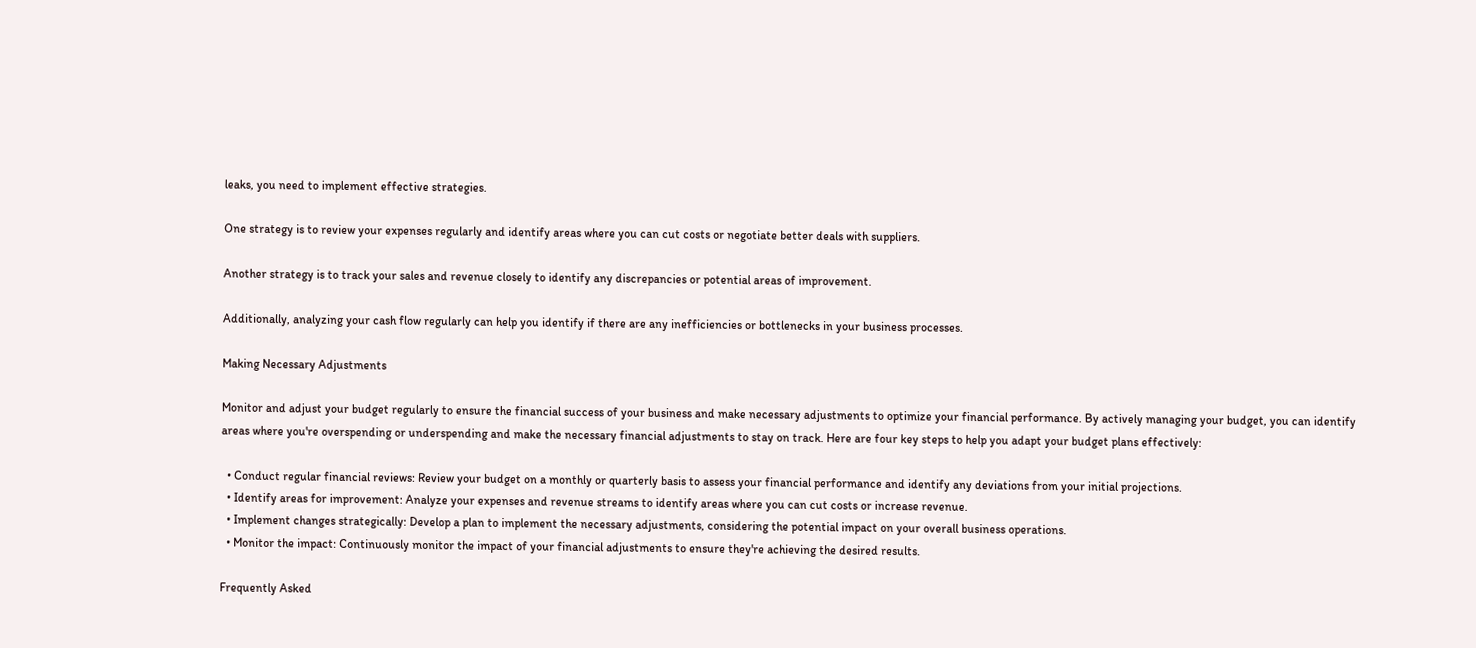leaks, you need to implement effective strategies.

One strategy is to review your expenses regularly and identify areas where you can cut costs or negotiate better deals with suppliers.

Another strategy is to track your sales and revenue closely to identify any discrepancies or potential areas of improvement.

Additionally, analyzing your cash flow regularly can help you identify if there are any inefficiencies or bottlenecks in your business processes.

Making Necessary Adjustments

Monitor and adjust your budget regularly to ensure the financial success of your business and make necessary adjustments to optimize your financial performance. By actively managing your budget, you can identify areas where you're overspending or underspending and make the necessary financial adjustments to stay on track. Here are four key steps to help you adapt your budget plans effectively:

  • Conduct regular financial reviews: Review your budget on a monthly or quarterly basis to assess your financial performance and identify any deviations from your initial projections.
  • Identify areas for improvement: Analyze your expenses and revenue streams to identify areas where you can cut costs or increase revenue.
  • Implement changes strategically: Develop a plan to implement the necessary adjustments, considering the potential impact on your overall business operations.
  • Monitor the impact: Continuously monitor the impact of your financial adjustments to ensure they're achieving the desired results.

Frequently Asked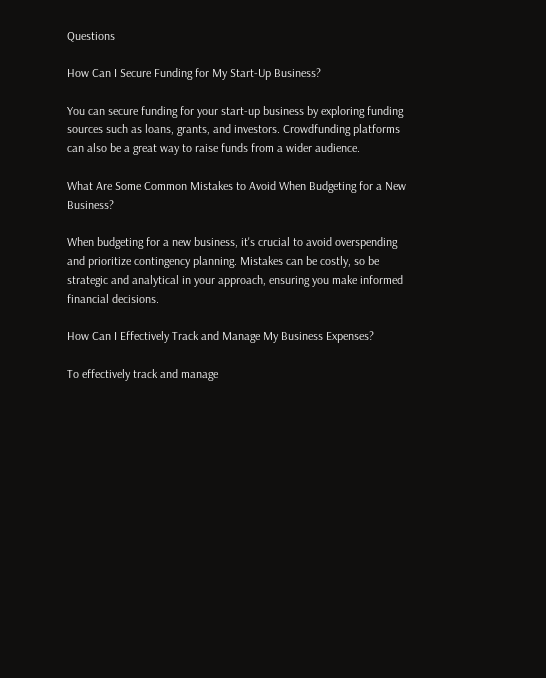Questions

How Can I Secure Funding for My Start-Up Business?

You can secure funding for your start-up business by exploring funding sources such as loans, grants, and investors. Crowdfunding platforms can also be a great way to raise funds from a wider audience.

What Are Some Common Mistakes to Avoid When Budgeting for a New Business?

When budgeting for a new business, it's crucial to avoid overspending and prioritize contingency planning. Mistakes can be costly, so be strategic and analytical in your approach, ensuring you make informed financial decisions.

How Can I Effectively Track and Manage My Business Expenses?

To effectively track and manage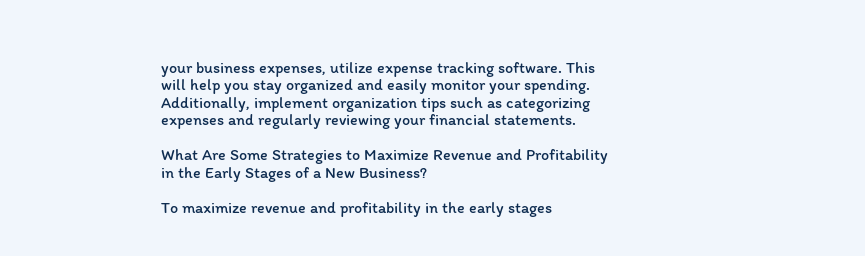your business expenses, utilize expense tracking software. This will help you stay organized and easily monitor your spending. Additionally, implement organization tips such as categorizing expenses and regularly reviewing your financial statements.

What Are Some Strategies to Maximize Revenue and Profitability in the Early Stages of a New Business?

To maximize revenue and profitability in the early stages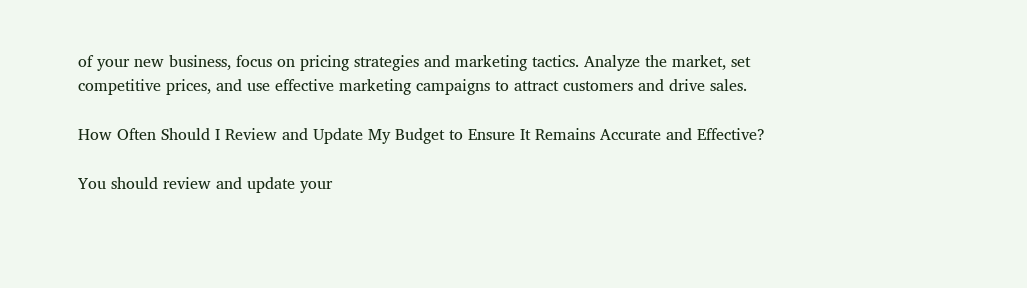of your new business, focus on pricing strategies and marketing tactics. Analyze the market, set competitive prices, and use effective marketing campaigns to attract customers and drive sales.

How Often Should I Review and Update My Budget to Ensure It Remains Accurate and Effective?

You should review and update your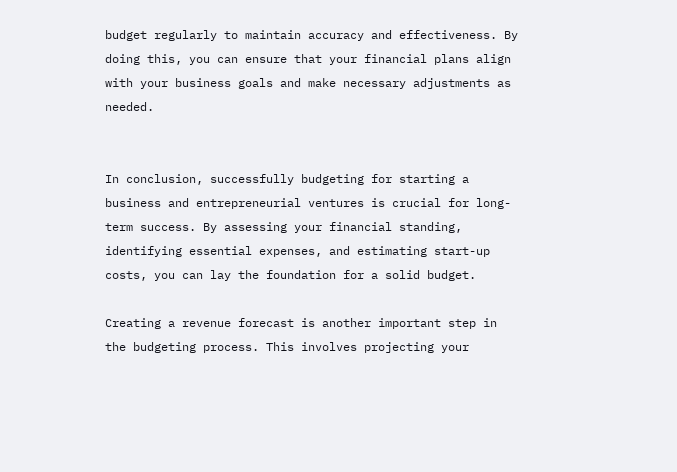budget regularly to maintain accuracy and effectiveness. By doing this, you can ensure that your financial plans align with your business goals and make necessary adjustments as needed.


In conclusion, successfully budgeting for starting a business and entrepreneurial ventures is crucial for long-term success. By assessing your financial standing, identifying essential expenses, and estimating start-up costs, you can lay the foundation for a solid budget.

Creating a revenue forecast is another important step in the budgeting process. This involves projecting your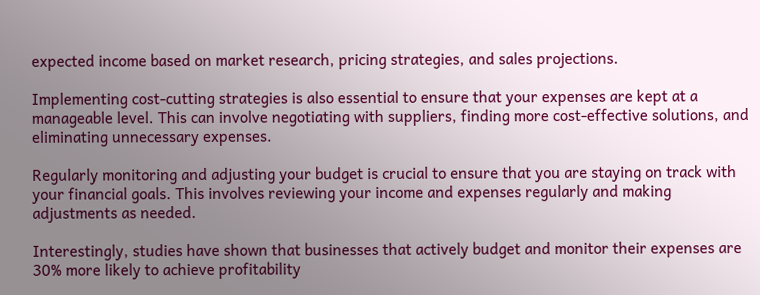expected income based on market research, pricing strategies, and sales projections.

Implementing cost-cutting strategies is also essential to ensure that your expenses are kept at a manageable level. This can involve negotiating with suppliers, finding more cost-effective solutions, and eliminating unnecessary expenses.

Regularly monitoring and adjusting your budget is crucial to ensure that you are staying on track with your financial goals. This involves reviewing your income and expenses regularly and making adjustments as needed.

Interestingly, studies have shown that businesses that actively budget and monitor their expenses are 30% more likely to achieve profitability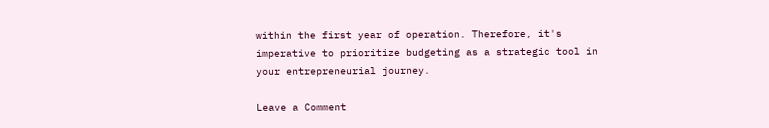within the first year of operation. Therefore, it's imperative to prioritize budgeting as a strategic tool in your entrepreneurial journey.

Leave a Comment